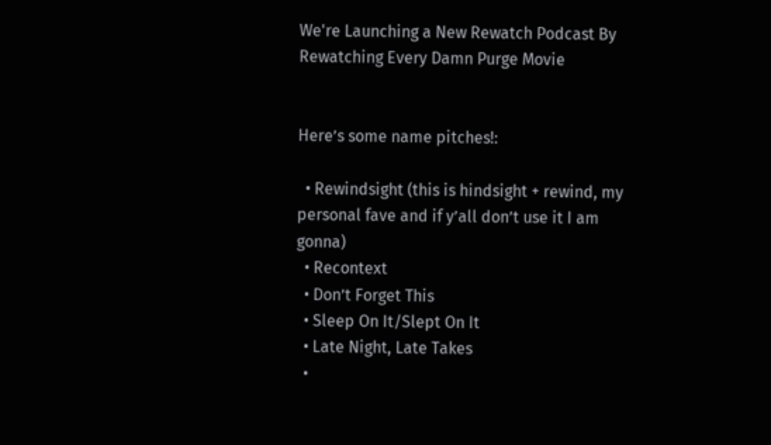We're Launching a New Rewatch Podcast By Rewatching Every Damn Purge Movie


Here’s some name pitches!:

  • Rewindsight (this is hindsight + rewind, my personal fave and if y’all don’t use it I am gonna)
  • Recontext
  • Don’t Forget This
  • Sleep On It/Slept On It
  • Late Night, Late Takes
  •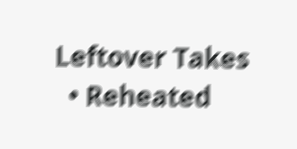Leftover Takes
  • Reheated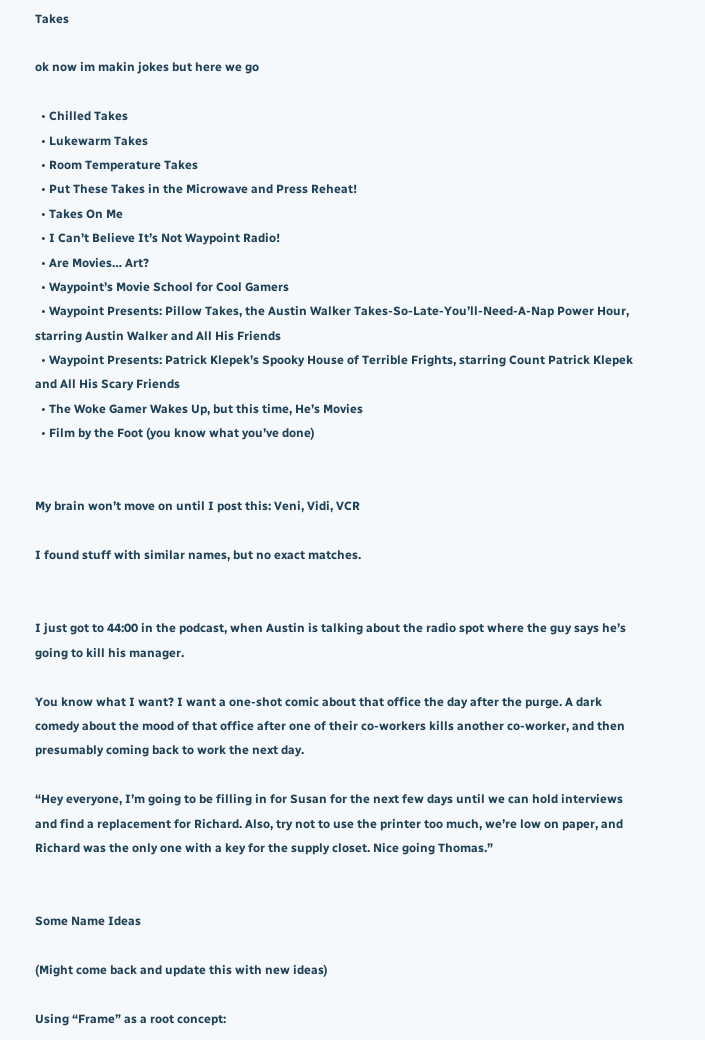Takes

ok now im makin jokes but here we go

  • Chilled Takes
  • Lukewarm Takes
  • Room Temperature Takes
  • Put These Takes in the Microwave and Press Reheat!
  • Takes On Me
  • I Can’t Believe It’s Not Waypoint Radio!
  • Are Movies… Art?
  • Waypoint’s Movie School for Cool Gamers
  • Waypoint Presents: Pillow Takes, the Austin Walker Takes-So-Late-You’ll-Need-A-Nap Power Hour, starring Austin Walker and All His Friends
  • Waypoint Presents: Patrick Klepek’s Spooky House of Terrible Frights, starring Count Patrick Klepek and All His Scary Friends
  • The Woke Gamer Wakes Up, but this time, He’s Movies
  • Film by the Foot (you know what you’ve done)


My brain won’t move on until I post this: Veni, Vidi, VCR

I found stuff with similar names, but no exact matches.


I just got to 44:00 in the podcast, when Austin is talking about the radio spot where the guy says he’s going to kill his manager.

You know what I want? I want a one-shot comic about that office the day after the purge. A dark comedy about the mood of that office after one of their co-workers kills another co-worker, and then presumably coming back to work the next day.

“Hey everyone, I’m going to be filling in for Susan for the next few days until we can hold interviews and find a replacement for Richard. Also, try not to use the printer too much, we’re low on paper, and Richard was the only one with a key for the supply closet. Nice going Thomas.”


Some Name Ideas

(Might come back and update this with new ideas)

Using “Frame” as a root concept: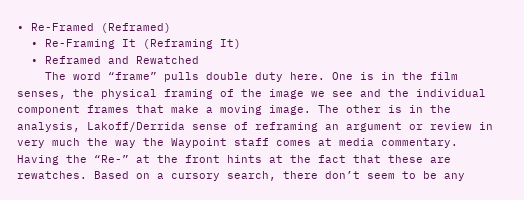• Re-Framed (Reframed)
  • Re-Framing It (Reframing It)
  • Reframed and Rewatched
    The word “frame” pulls double duty here. One is in the film senses, the physical framing of the image we see and the individual component frames that make a moving image. The other is in the analysis, Lakoff/Derrida sense of reframing an argument or review in very much the way the Waypoint staff comes at media commentary. Having the “Re-” at the front hints at the fact that these are rewatches. Based on a cursory search, there don’t seem to be any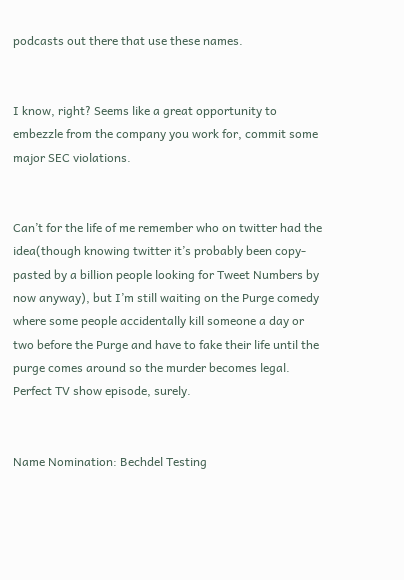podcasts out there that use these names.


I know, right? Seems like a great opportunity to embezzle from the company you work for, commit some major SEC violations.


Can’t for the life of me remember who on twitter had the idea(though knowing twitter it’s probably been copy-pasted by a billion people looking for Tweet Numbers by now anyway), but I’m still waiting on the Purge comedy where some people accidentally kill someone a day or two before the Purge and have to fake their life until the purge comes around so the murder becomes legal. Perfect TV show episode, surely.


Name Nomination: Bechdel Testing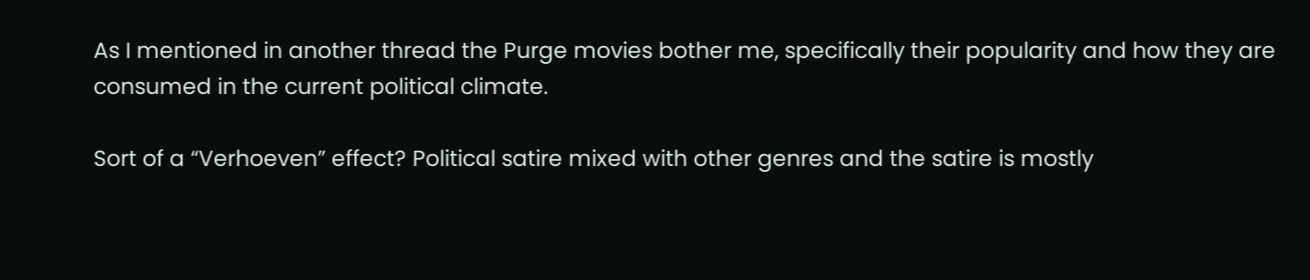As I mentioned in another thread the Purge movies bother me, specifically their popularity and how they are consumed in the current political climate.

Sort of a “Verhoeven” effect? Political satire mixed with other genres and the satire is mostly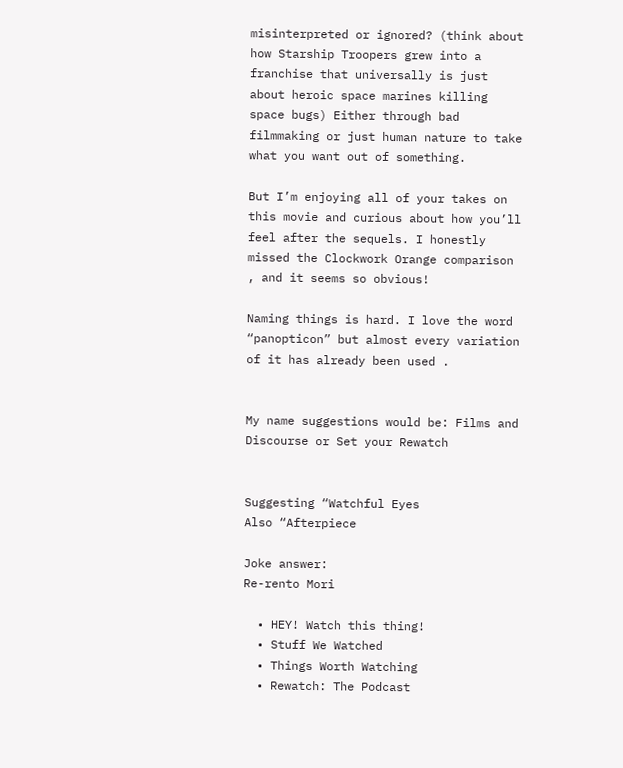misinterpreted or ignored? (think about how Starship Troopers grew into a franchise that universally is just about heroic space marines killing space bugs) Either through bad filmmaking or just human nature to take what you want out of something.

But I’m enjoying all of your takes on this movie and curious about how you’ll feel after the sequels. I honestly missed the Clockwork Orange comparison , and it seems so obvious!

Naming things is hard. I love the word “panopticon” but almost every variation of it has already been used .


My name suggestions would be: Films and Discourse or Set your Rewatch


Suggesting “Watchful Eyes
Also “Afterpiece

Joke answer:
Re-rento Mori

  • HEY! Watch this thing!
  • Stuff We Watched
  • Things Worth Watching
  • Rewatch: The Podcast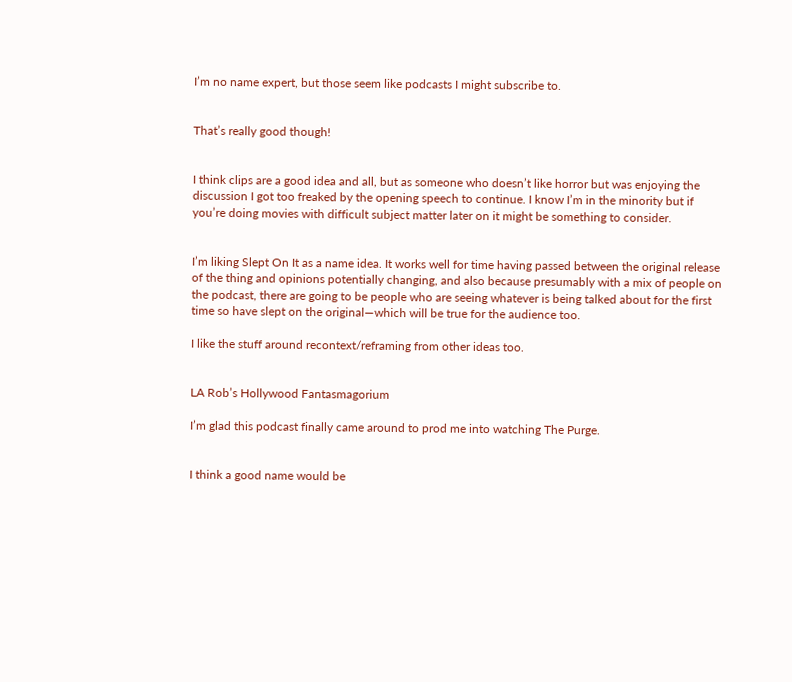I’m no name expert, but those seem like podcasts I might subscribe to.


That’s really good though!


I think clips are a good idea and all, but as someone who doesn’t like horror but was enjoying the discussion I got too freaked by the opening speech to continue. I know I’m in the minority but if you’re doing movies with difficult subject matter later on it might be something to consider.


I’m liking Slept On It as a name idea. It works well for time having passed between the original release of the thing and opinions potentially changing, and also because presumably with a mix of people on the podcast, there are going to be people who are seeing whatever is being talked about for the first time so have slept on the original—which will be true for the audience too.

I like the stuff around recontext/reframing from other ideas too.


LA Rob’s Hollywood Fantasmagorium

I’m glad this podcast finally came around to prod me into watching The Purge.


I think a good name would be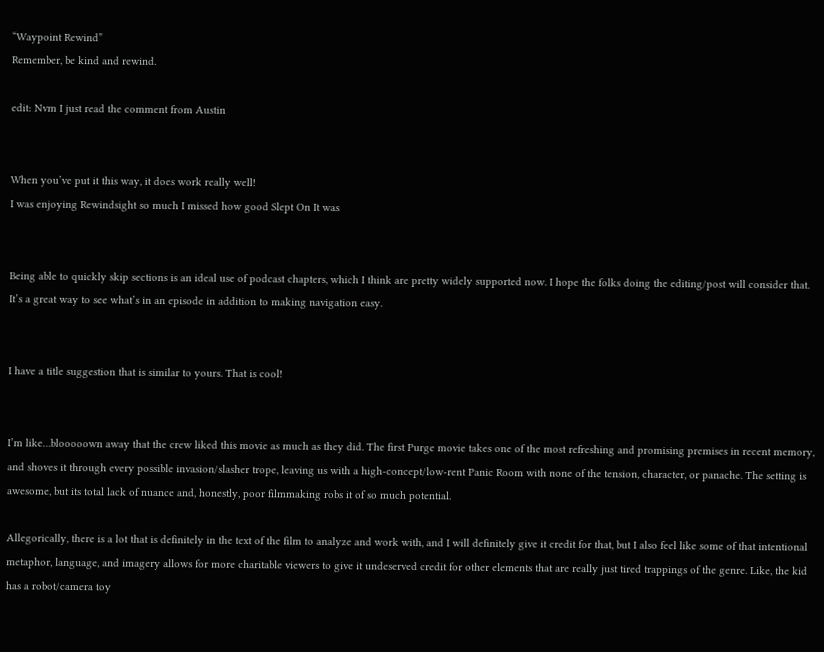“Waypoint Rewind”
Remember, be kind and rewind.

edit: Nvm I just read the comment from Austin


When you’ve put it this way, it does work really well!
I was enjoying Rewindsight so much I missed how good Slept On It was


Being able to quickly skip sections is an ideal use of podcast chapters, which I think are pretty widely supported now. I hope the folks doing the editing/post will consider that. It’s a great way to see what’s in an episode in addition to making navigation easy.


I have a title suggestion that is similar to yours. That is cool!


I’m like…blooooown away that the crew liked this movie as much as they did. The first Purge movie takes one of the most refreshing and promising premises in recent memory, and shoves it through every possible invasion/slasher trope, leaving us with a high-concept/low-rent Panic Room with none of the tension, character, or panache. The setting is awesome, but its total lack of nuance and, honestly, poor filmmaking robs it of so much potential.

Allegorically, there is a lot that is definitely in the text of the film to analyze and work with, and I will definitely give it credit for that, but I also feel like some of that intentional metaphor, language, and imagery allows for more charitable viewers to give it undeserved credit for other elements that are really just tired trappings of the genre. Like, the kid has a robot/camera toy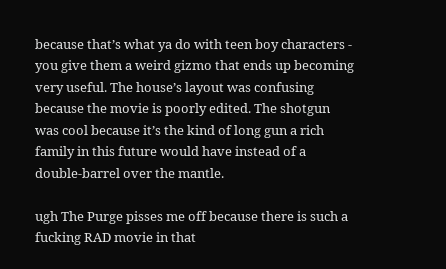because that’s what ya do with teen boy characters - you give them a weird gizmo that ends up becoming very useful. The house’s layout was confusing because the movie is poorly edited. The shotgun was cool because it’s the kind of long gun a rich family in this future would have instead of a double-barrel over the mantle.

ugh The Purge pisses me off because there is such a fucking RAD movie in that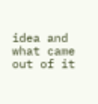idea and what came out of it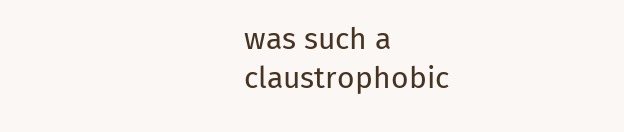was such a claustrophobic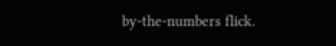by-the-numbers flick.